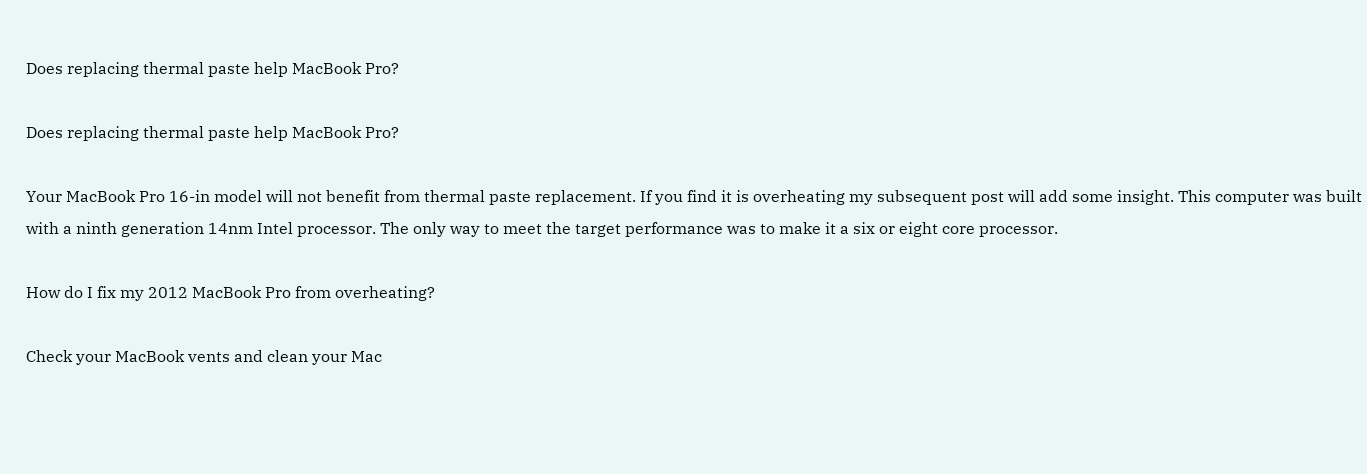Does replacing thermal paste help MacBook Pro?

Does replacing thermal paste help MacBook Pro?

Your MacBook Pro 16-in model will not benefit from thermal paste replacement. If you find it is overheating my subsequent post will add some insight. This computer was built with a ninth generation 14nm Intel processor. The only way to meet the target performance was to make it a six or eight core processor.

How do I fix my 2012 MacBook Pro from overheating?

Check your MacBook vents and clean your Mac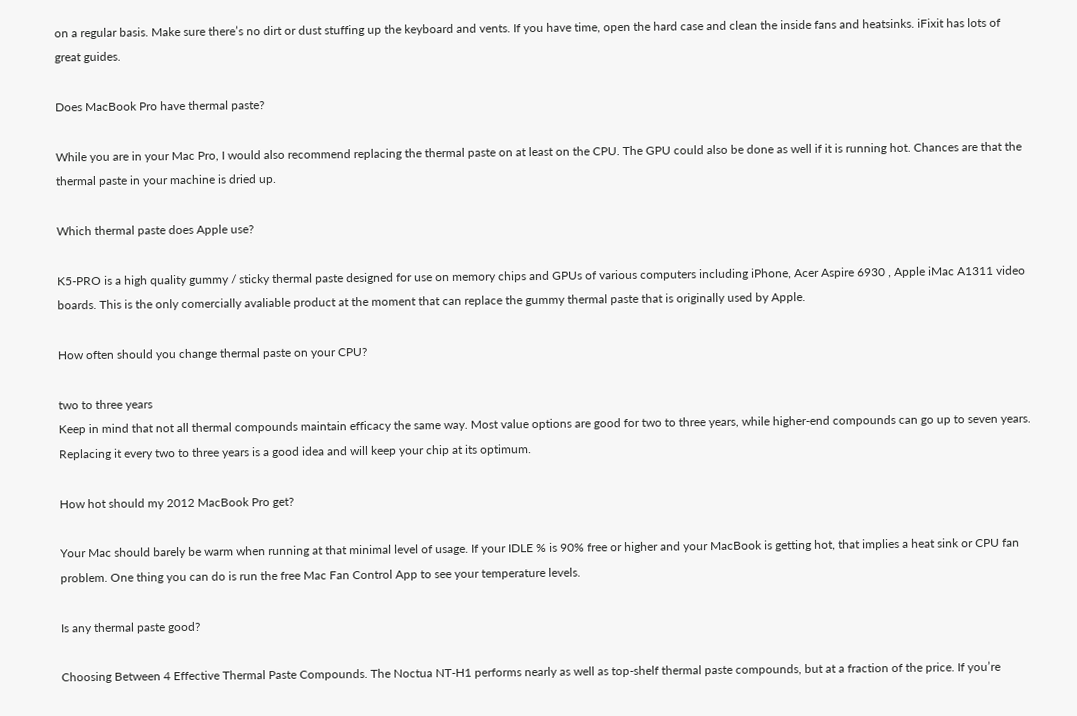on a regular basis. Make sure there’s no dirt or dust stuffing up the keyboard and vents. If you have time, open the hard case and clean the inside fans and heatsinks. iFixit has lots of great guides.

Does MacBook Pro have thermal paste?

While you are in your Mac Pro, I would also recommend replacing the thermal paste on at least on the CPU. The GPU could also be done as well if it is running hot. Chances are that the thermal paste in your machine is dried up.

Which thermal paste does Apple use?

K5-PRO is a high quality gummy / sticky thermal paste designed for use on memory chips and GPUs of various computers including iPhone, Acer Aspire 6930 , Apple iMac A1311 video boards. This is the only comercially avaliable product at the moment that can replace the gummy thermal paste that is originally used by Apple.

How often should you change thermal paste on your CPU?

two to three years
Keep in mind that not all thermal compounds maintain efficacy the same way. Most value options are good for two to three years, while higher-end compounds can go up to seven years. Replacing it every two to three years is a good idea and will keep your chip at its optimum.

How hot should my 2012 MacBook Pro get?

Your Mac should barely be warm when running at that minimal level of usage. If your IDLE % is 90% free or higher and your MacBook is getting hot, that implies a heat sink or CPU fan problem. One thing you can do is run the free Mac Fan Control App to see your temperature levels.

Is any thermal paste good?

Choosing Between 4 Effective Thermal Paste Compounds. The Noctua NT-H1 performs nearly as well as top-shelf thermal paste compounds, but at a fraction of the price. If you’re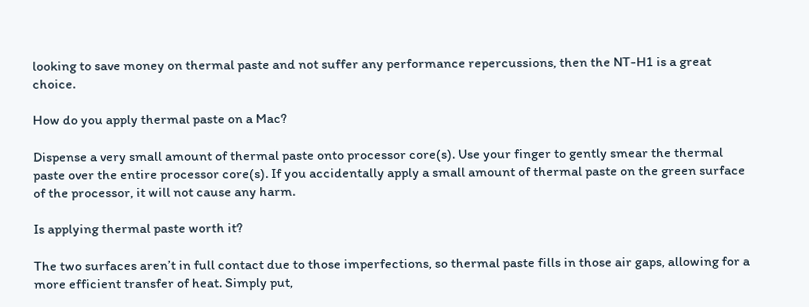looking to save money on thermal paste and not suffer any performance repercussions, then the NT-H1 is a great choice.

How do you apply thermal paste on a Mac?

Dispense a very small amount of thermal paste onto processor core(s). Use your finger to gently smear the thermal paste over the entire processor core(s). If you accidentally apply a small amount of thermal paste on the green surface of the processor, it will not cause any harm.

Is applying thermal paste worth it?

The two surfaces aren’t in full contact due to those imperfections, so thermal paste fills in those air gaps, allowing for a more efficient transfer of heat. Simply put,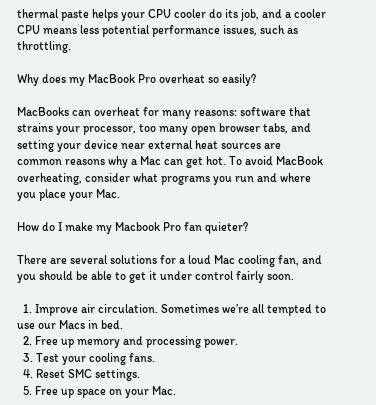thermal paste helps your CPU cooler do its job, and a cooler CPU means less potential performance issues, such as throttling.

Why does my MacBook Pro overheat so easily?

MacBooks can overheat for many reasons: software that strains your processor, too many open browser tabs, and setting your device near external heat sources are common reasons why a Mac can get hot. To avoid MacBook overheating, consider what programs you run and where you place your Mac.

How do I make my Macbook Pro fan quieter?

There are several solutions for a loud Mac cooling fan, and you should be able to get it under control fairly soon.

  1. Improve air circulation. Sometimes we’re all tempted to use our Macs in bed.
  2. Free up memory and processing power.
  3. Test your cooling fans.
  4. Reset SMC settings.
  5. Free up space on your Mac.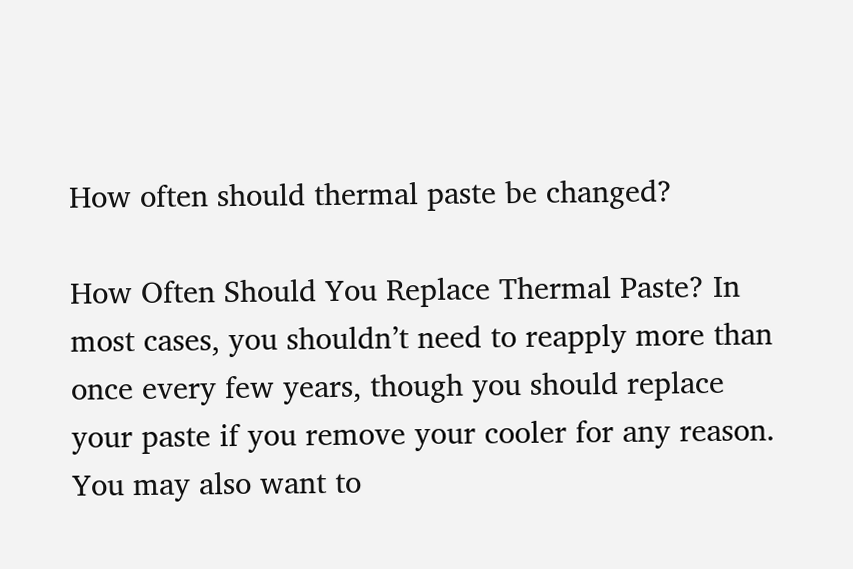How often should thermal paste be changed?

How Often Should You Replace Thermal Paste? In most cases, you shouldn’t need to reapply more than once every few years, though you should replace your paste if you remove your cooler for any reason. You may also want to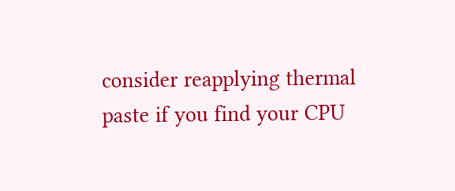consider reapplying thermal paste if you find your CPU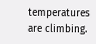temperatures are climbing.